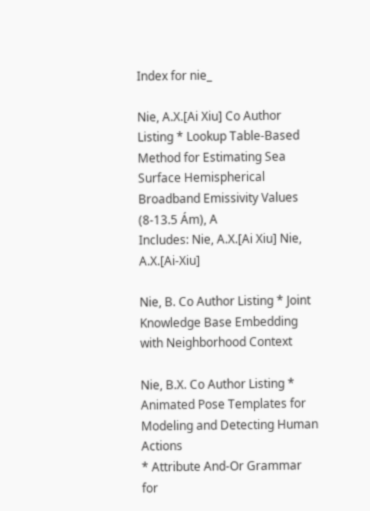Index for nie_

Nie, A.X.[Ai Xiu] Co Author Listing * Lookup Table-Based Method for Estimating Sea Surface Hemispherical Broadband Emissivity Values (8-13.5 Ám), A
Includes: Nie, A.X.[Ai Xiu] Nie, A.X.[Ai-Xiu]

Nie, B. Co Author Listing * Joint Knowledge Base Embedding with Neighborhood Context

Nie, B.X. Co Author Listing * Animated Pose Templates for Modeling and Detecting Human Actions
* Attribute And-Or Grammar for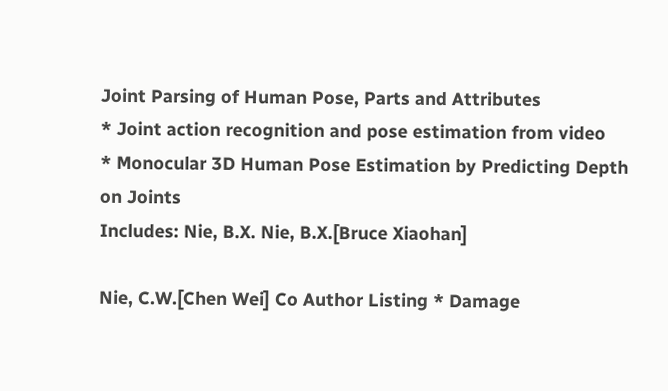Joint Parsing of Human Pose, Parts and Attributes
* Joint action recognition and pose estimation from video
* Monocular 3D Human Pose Estimation by Predicting Depth on Joints
Includes: Nie, B.X. Nie, B.X.[Bruce Xiaohan]

Nie, C.W.[Chen Wei] Co Author Listing * Damage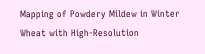Mapping of Powdery Mildew in Winter Wheat with High-Resolution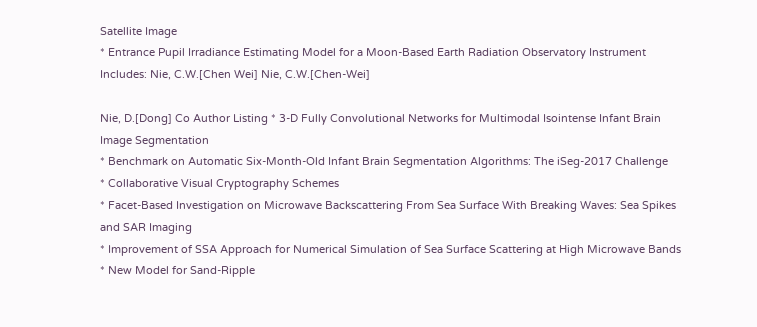Satellite Image
* Entrance Pupil Irradiance Estimating Model for a Moon-Based Earth Radiation Observatory Instrument
Includes: Nie, C.W.[Chen Wei] Nie, C.W.[Chen-Wei]

Nie, D.[Dong] Co Author Listing * 3-D Fully Convolutional Networks for Multimodal Isointense Infant Brain Image Segmentation
* Benchmark on Automatic Six-Month-Old Infant Brain Segmentation Algorithms: The iSeg-2017 Challenge
* Collaborative Visual Cryptography Schemes
* Facet-Based Investigation on Microwave Backscattering From Sea Surface With Breaking Waves: Sea Spikes and SAR Imaging
* Improvement of SSA Approach for Numerical Simulation of Sea Surface Scattering at High Microwave Bands
* New Model for Sand-Ripple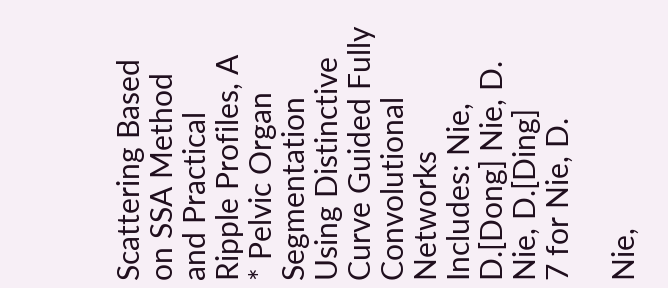Scattering Based on SSA Method and Practical Ripple Profiles, A
* Pelvic Organ Segmentation Using Distinctive Curve Guided Fully Convolutional Networks
Includes: Nie, D.[Dong] Nie, D. Nie, D.[Ding]
7 for Nie, D.

Nie,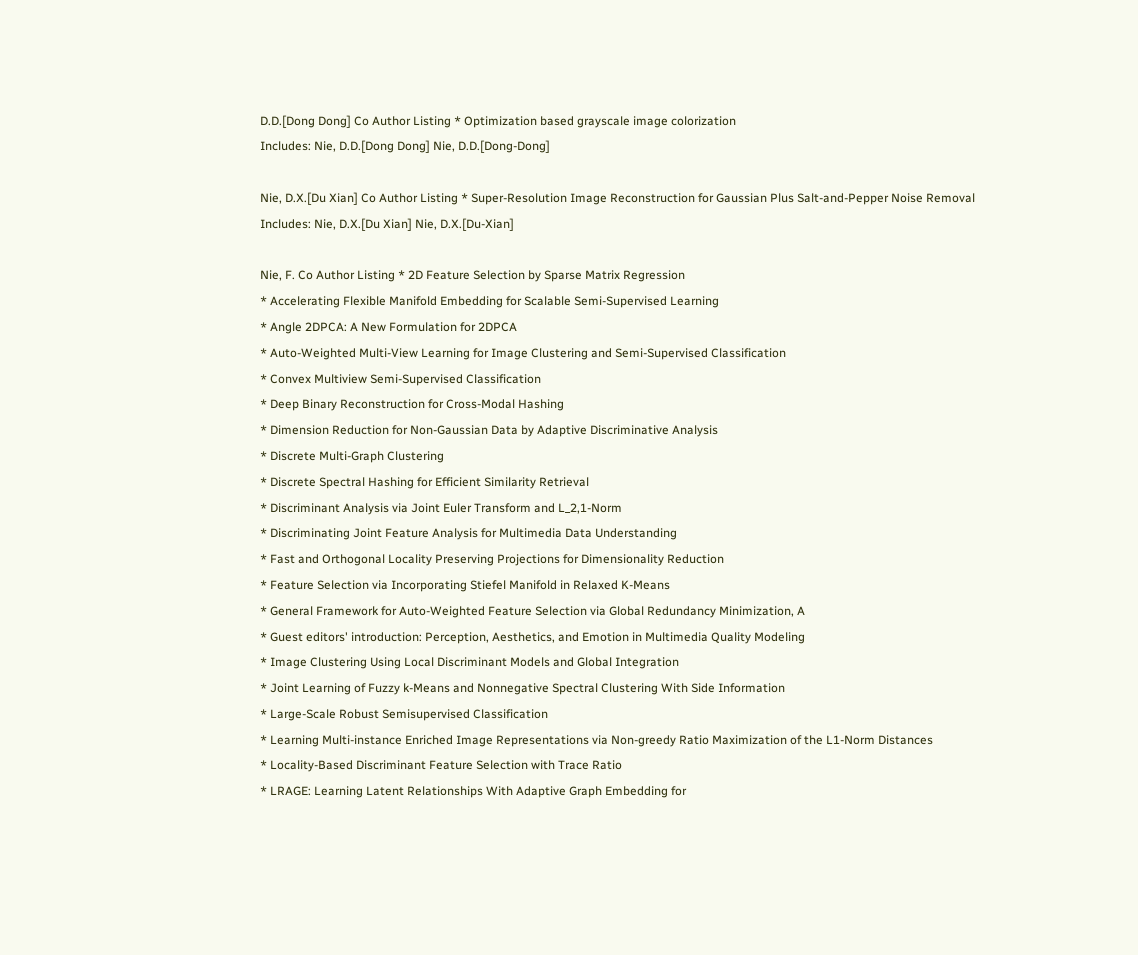D.D.[Dong Dong] Co Author Listing * Optimization based grayscale image colorization
Includes: Nie, D.D.[Dong Dong] Nie, D.D.[Dong-Dong]

Nie, D.X.[Du Xian] Co Author Listing * Super-Resolution Image Reconstruction for Gaussian Plus Salt-and-Pepper Noise Removal
Includes: Nie, D.X.[Du Xian] Nie, D.X.[Du-Xian]

Nie, F. Co Author Listing * 2D Feature Selection by Sparse Matrix Regression
* Accelerating Flexible Manifold Embedding for Scalable Semi-Supervised Learning
* Angle 2DPCA: A New Formulation for 2DPCA
* Auto-Weighted Multi-View Learning for Image Clustering and Semi-Supervised Classification
* Convex Multiview Semi-Supervised Classification
* Deep Binary Reconstruction for Cross-Modal Hashing
* Dimension Reduction for Non-Gaussian Data by Adaptive Discriminative Analysis
* Discrete Multi-Graph Clustering
* Discrete Spectral Hashing for Efficient Similarity Retrieval
* Discriminant Analysis via Joint Euler Transform and L_2,1-Norm
* Discriminating Joint Feature Analysis for Multimedia Data Understanding
* Fast and Orthogonal Locality Preserving Projections for Dimensionality Reduction
* Feature Selection via Incorporating Stiefel Manifold in Relaxed K-Means
* General Framework for Auto-Weighted Feature Selection via Global Redundancy Minimization, A
* Guest editors' introduction: Perception, Aesthetics, and Emotion in Multimedia Quality Modeling
* Image Clustering Using Local Discriminant Models and Global Integration
* Joint Learning of Fuzzy k-Means and Nonnegative Spectral Clustering With Side Information
* Large-Scale Robust Semisupervised Classification
* Learning Multi-instance Enriched Image Representations via Non-greedy Ratio Maximization of the L1-Norm Distances
* Locality-Based Discriminant Feature Selection with Trace Ratio
* LRAGE: Learning Latent Relationships With Adaptive Graph Embedding for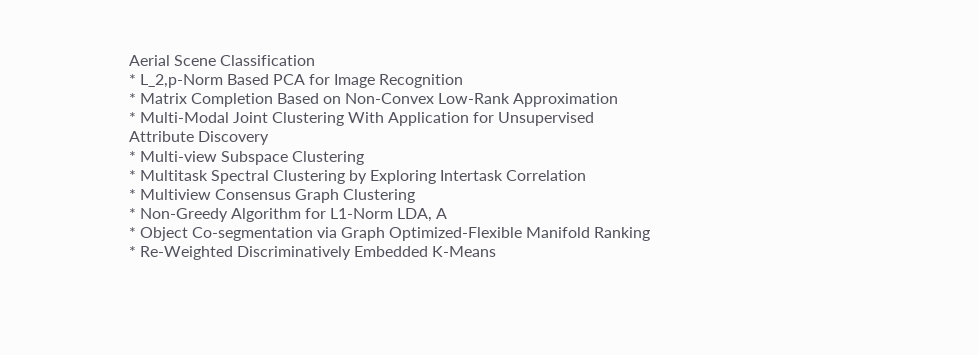Aerial Scene Classification
* L_2,p-Norm Based PCA for Image Recognition
* Matrix Completion Based on Non-Convex Low-Rank Approximation
* Multi-Modal Joint Clustering With Application for Unsupervised Attribute Discovery
* Multi-view Subspace Clustering
* Multitask Spectral Clustering by Exploring Intertask Correlation
* Multiview Consensus Graph Clustering
* Non-Greedy Algorithm for L1-Norm LDA, A
* Object Co-segmentation via Graph Optimized-Flexible Manifold Ranking
* Re-Weighted Discriminatively Embedded K-Means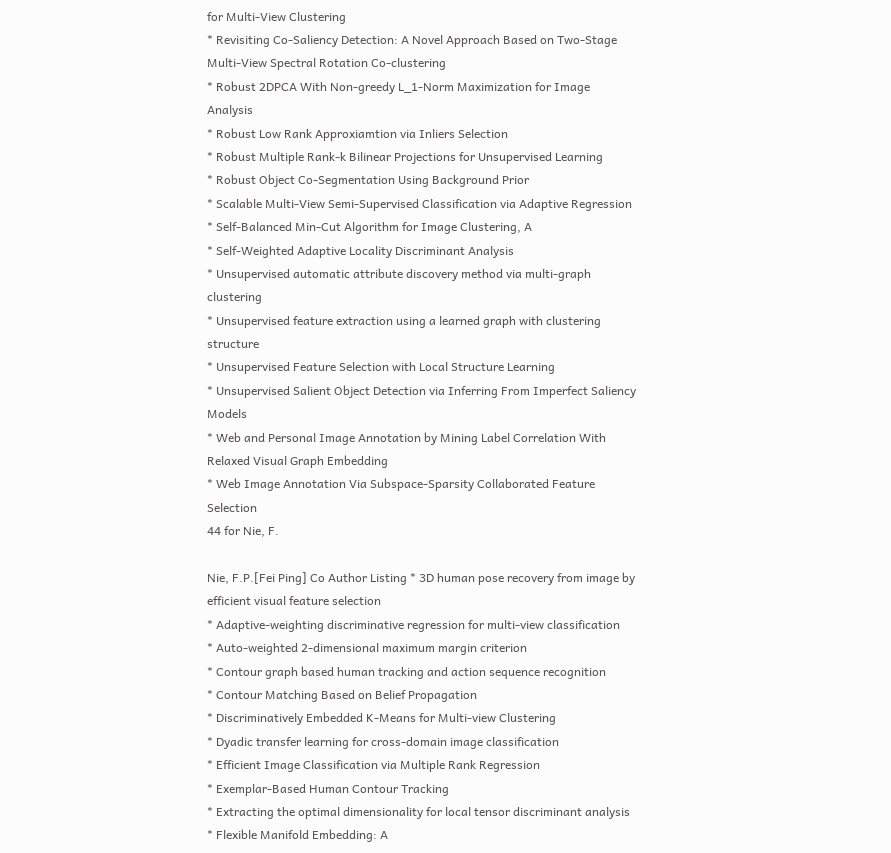for Multi-View Clustering
* Revisiting Co-Saliency Detection: A Novel Approach Based on Two-Stage Multi-View Spectral Rotation Co-clustering
* Robust 2DPCA With Non-greedy L_1-Norm Maximization for Image Analysis
* Robust Low Rank Approxiamtion via Inliers Selection
* Robust Multiple Rank-k Bilinear Projections for Unsupervised Learning
* Robust Object Co-Segmentation Using Background Prior
* Scalable Multi-View Semi-Supervised Classification via Adaptive Regression
* Self-Balanced Min-Cut Algorithm for Image Clustering, A
* Self-Weighted Adaptive Locality Discriminant Analysis
* Unsupervised automatic attribute discovery method via multi-graph clustering
* Unsupervised feature extraction using a learned graph with clustering structure
* Unsupervised Feature Selection with Local Structure Learning
* Unsupervised Salient Object Detection via Inferring From Imperfect Saliency Models
* Web and Personal Image Annotation by Mining Label Correlation With Relaxed Visual Graph Embedding
* Web Image Annotation Via Subspace-Sparsity Collaborated Feature Selection
44 for Nie, F.

Nie, F.P.[Fei Ping] Co Author Listing * 3D human pose recovery from image by efficient visual feature selection
* Adaptive-weighting discriminative regression for multi-view classification
* Auto-weighted 2-dimensional maximum margin criterion
* Contour graph based human tracking and action sequence recognition
* Contour Matching Based on Belief Propagation
* Discriminatively Embedded K-Means for Multi-view Clustering
* Dyadic transfer learning for cross-domain image classification
* Efficient Image Classification via Multiple Rank Regression
* Exemplar-Based Human Contour Tracking
* Extracting the optimal dimensionality for local tensor discriminant analysis
* Flexible Manifold Embedding: A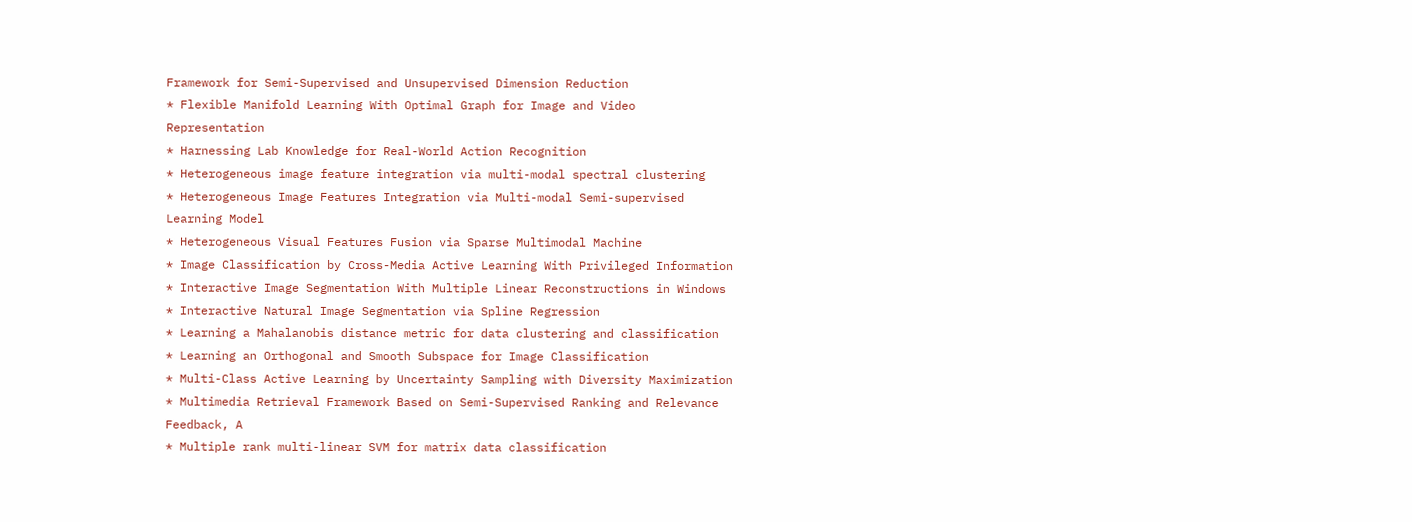Framework for Semi-Supervised and Unsupervised Dimension Reduction
* Flexible Manifold Learning With Optimal Graph for Image and Video Representation
* Harnessing Lab Knowledge for Real-World Action Recognition
* Heterogeneous image feature integration via multi-modal spectral clustering
* Heterogeneous Image Features Integration via Multi-modal Semi-supervised Learning Model
* Heterogeneous Visual Features Fusion via Sparse Multimodal Machine
* Image Classification by Cross-Media Active Learning With Privileged Information
* Interactive Image Segmentation With Multiple Linear Reconstructions in Windows
* Interactive Natural Image Segmentation via Spline Regression
* Learning a Mahalanobis distance metric for data clustering and classification
* Learning an Orthogonal and Smooth Subspace for Image Classification
* Multi-Class Active Learning by Uncertainty Sampling with Diversity Maximization
* Multimedia Retrieval Framework Based on Semi-Supervised Ranking and Relevance Feedback, A
* Multiple rank multi-linear SVM for matrix data classification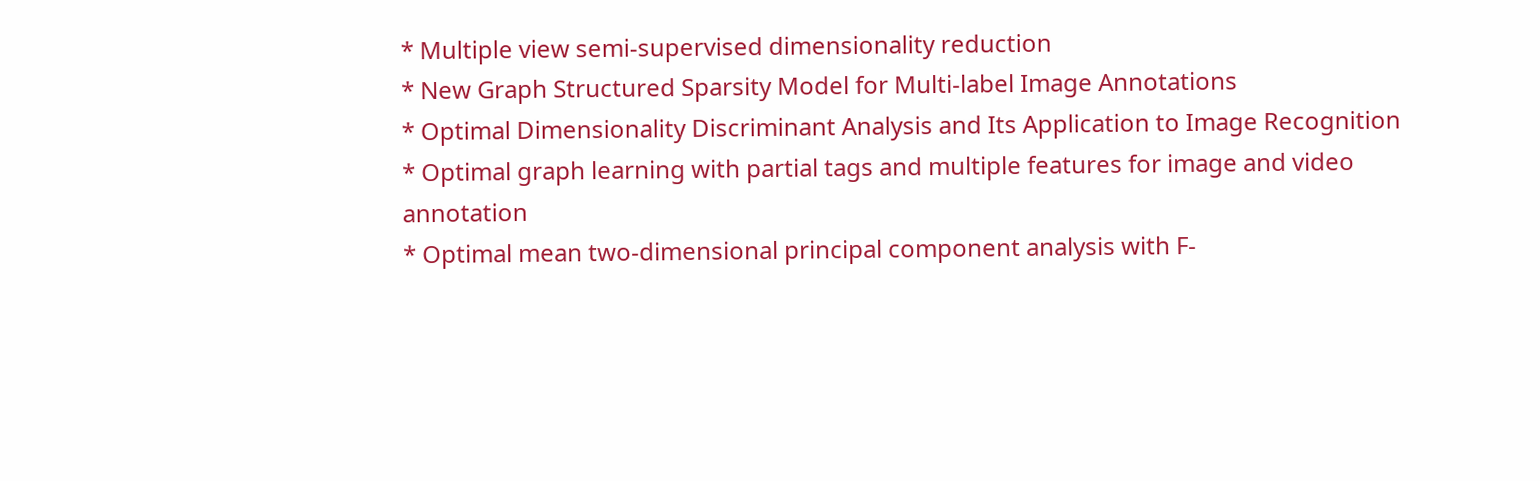* Multiple view semi-supervised dimensionality reduction
* New Graph Structured Sparsity Model for Multi-label Image Annotations
* Optimal Dimensionality Discriminant Analysis and Its Application to Image Recognition
* Optimal graph learning with partial tags and multiple features for image and video annotation
* Optimal mean two-dimensional principal component analysis with F-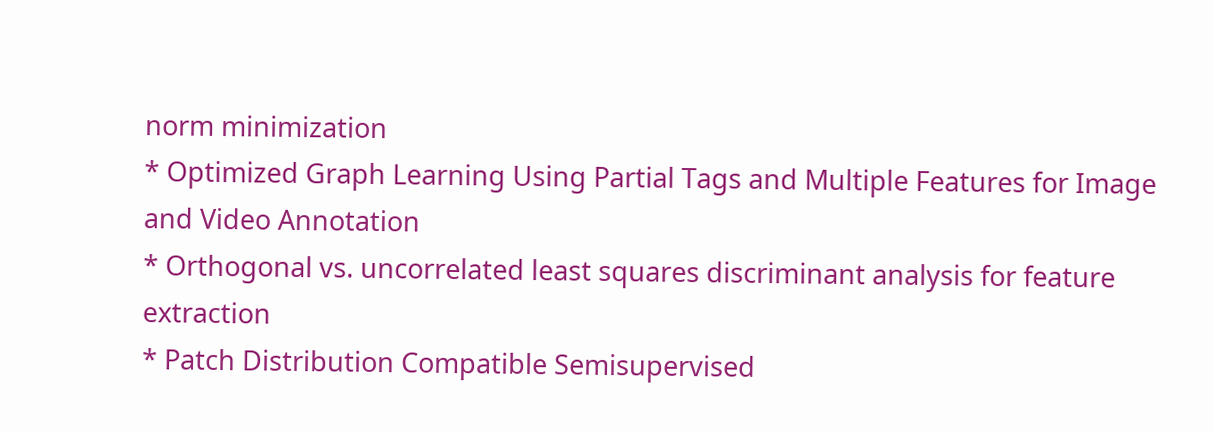norm minimization
* Optimized Graph Learning Using Partial Tags and Multiple Features for Image and Video Annotation
* Orthogonal vs. uncorrelated least squares discriminant analysis for feature extraction
* Patch Distribution Compatible Semisupervised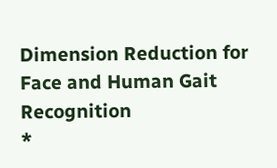Dimension Reduction for Face and Human Gait Recognition
*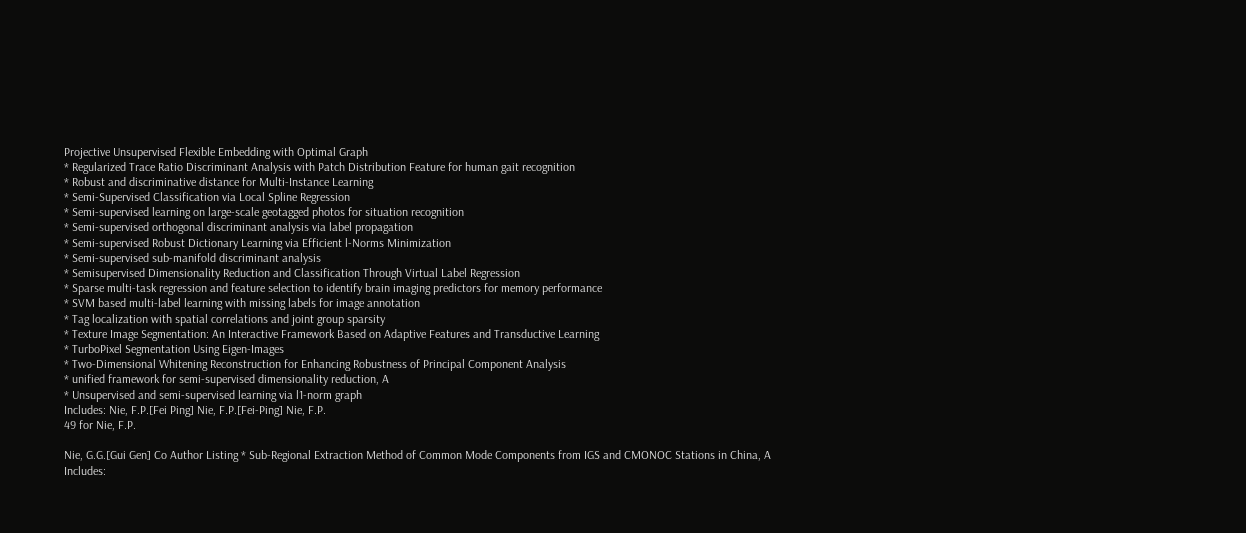Projective Unsupervised Flexible Embedding with Optimal Graph
* Regularized Trace Ratio Discriminant Analysis with Patch Distribution Feature for human gait recognition
* Robust and discriminative distance for Multi-Instance Learning
* Semi-Supervised Classification via Local Spline Regression
* Semi-supervised learning on large-scale geotagged photos for situation recognition
* Semi-supervised orthogonal discriminant analysis via label propagation
* Semi-supervised Robust Dictionary Learning via Efficient l-Norms Minimization
* Semi-supervised sub-manifold discriminant analysis
* Semisupervised Dimensionality Reduction and Classification Through Virtual Label Regression
* Sparse multi-task regression and feature selection to identify brain imaging predictors for memory performance
* SVM based multi-label learning with missing labels for image annotation
* Tag localization with spatial correlations and joint group sparsity
* Texture Image Segmentation: An Interactive Framework Based on Adaptive Features and Transductive Learning
* TurboPixel Segmentation Using Eigen-Images
* Two-Dimensional Whitening Reconstruction for Enhancing Robustness of Principal Component Analysis
* unified framework for semi-supervised dimensionality reduction, A
* Unsupervised and semi-supervised learning via l1-norm graph
Includes: Nie, F.P.[Fei Ping] Nie, F.P.[Fei-Ping] Nie, F.P.
49 for Nie, F.P.

Nie, G.G.[Gui Gen] Co Author Listing * Sub-Regional Extraction Method of Common Mode Components from IGS and CMONOC Stations in China, A
Includes: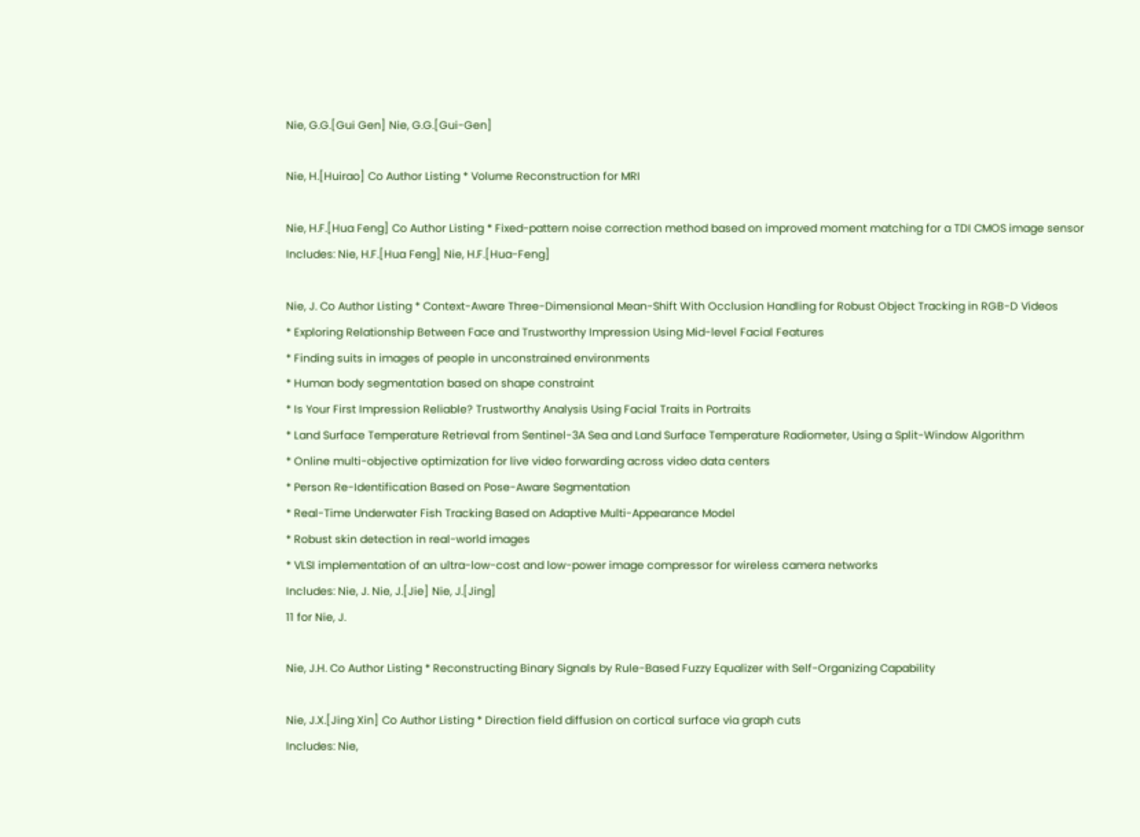Nie, G.G.[Gui Gen] Nie, G.G.[Gui-Gen]

Nie, H.[Huirao] Co Author Listing * Volume Reconstruction for MRI

Nie, H.F.[Hua Feng] Co Author Listing * Fixed-pattern noise correction method based on improved moment matching for a TDI CMOS image sensor
Includes: Nie, H.F.[Hua Feng] Nie, H.F.[Hua-Feng]

Nie, J. Co Author Listing * Context-Aware Three-Dimensional Mean-Shift With Occlusion Handling for Robust Object Tracking in RGB-D Videos
* Exploring Relationship Between Face and Trustworthy Impression Using Mid-level Facial Features
* Finding suits in images of people in unconstrained environments
* Human body segmentation based on shape constraint
* Is Your First Impression Reliable? Trustworthy Analysis Using Facial Traits in Portraits
* Land Surface Temperature Retrieval from Sentinel-3A Sea and Land Surface Temperature Radiometer, Using a Split-Window Algorithm
* Online multi-objective optimization for live video forwarding across video data centers
* Person Re-Identification Based on Pose-Aware Segmentation
* Real-Time Underwater Fish Tracking Based on Adaptive Multi-Appearance Model
* Robust skin detection in real-world images
* VLSI implementation of an ultra-low-cost and low-power image compressor for wireless camera networks
Includes: Nie, J. Nie, J.[Jie] Nie, J.[Jing]
11 for Nie, J.

Nie, J.H. Co Author Listing * Reconstructing Binary Signals by Rule-Based Fuzzy Equalizer with Self-Organizing Capability

Nie, J.X.[Jing Xin] Co Author Listing * Direction field diffusion on cortical surface via graph cuts
Includes: Nie,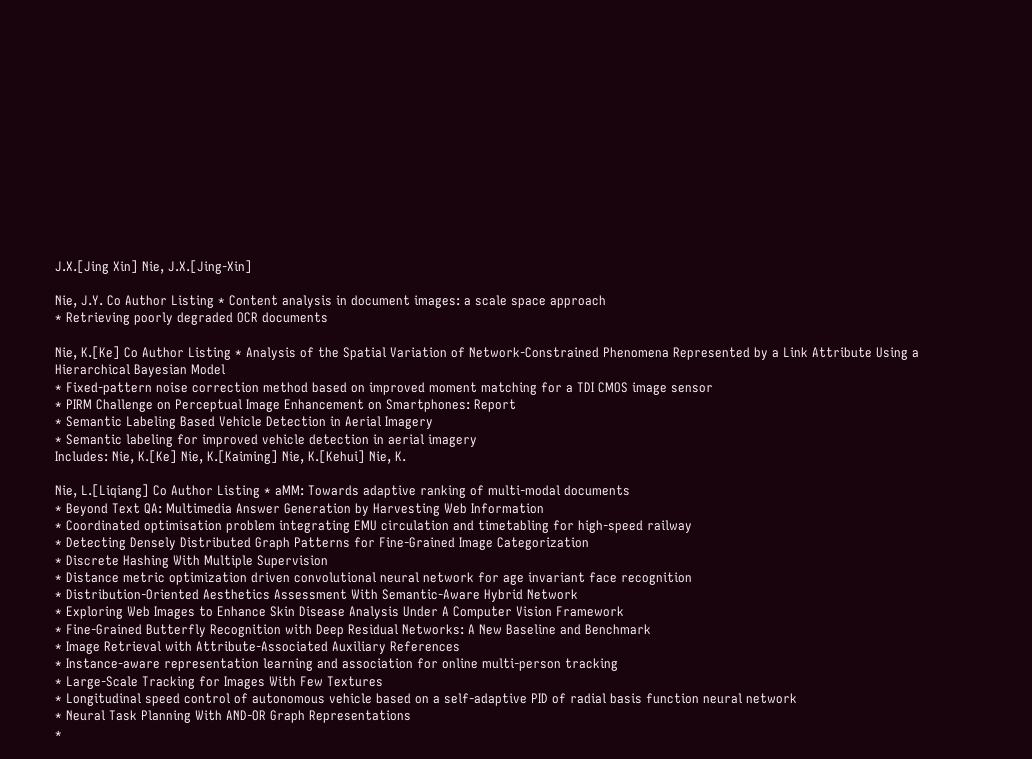J.X.[Jing Xin] Nie, J.X.[Jing-Xin]

Nie, J.Y. Co Author Listing * Content analysis in document images: a scale space approach
* Retrieving poorly degraded OCR documents

Nie, K.[Ke] Co Author Listing * Analysis of the Spatial Variation of Network-Constrained Phenomena Represented by a Link Attribute Using a Hierarchical Bayesian Model
* Fixed-pattern noise correction method based on improved moment matching for a TDI CMOS image sensor
* PIRM Challenge on Perceptual Image Enhancement on Smartphones: Report
* Semantic Labeling Based Vehicle Detection in Aerial Imagery
* Semantic labeling for improved vehicle detection in aerial imagery
Includes: Nie, K.[Ke] Nie, K.[Kaiming] Nie, K.[Kehui] Nie, K.

Nie, L.[Liqiang] Co Author Listing * aMM: Towards adaptive ranking of multi-modal documents
* Beyond Text QA: Multimedia Answer Generation by Harvesting Web Information
* Coordinated optimisation problem integrating EMU circulation and timetabling for high-speed railway
* Detecting Densely Distributed Graph Patterns for Fine-Grained Image Categorization
* Discrete Hashing With Multiple Supervision
* Distance metric optimization driven convolutional neural network for age invariant face recognition
* Distribution-Oriented Aesthetics Assessment With Semantic-Aware Hybrid Network
* Exploring Web Images to Enhance Skin Disease Analysis Under A Computer Vision Framework
* Fine-Grained Butterfly Recognition with Deep Residual Networks: A New Baseline and Benchmark
* Image Retrieval with Attribute-Associated Auxiliary References
* Instance-aware representation learning and association for online multi-person tracking
* Large-Scale Tracking for Images With Few Textures
* Longitudinal speed control of autonomous vehicle based on a self-adaptive PID of radial basis function neural network
* Neural Task Planning With AND-OR Graph Representations
*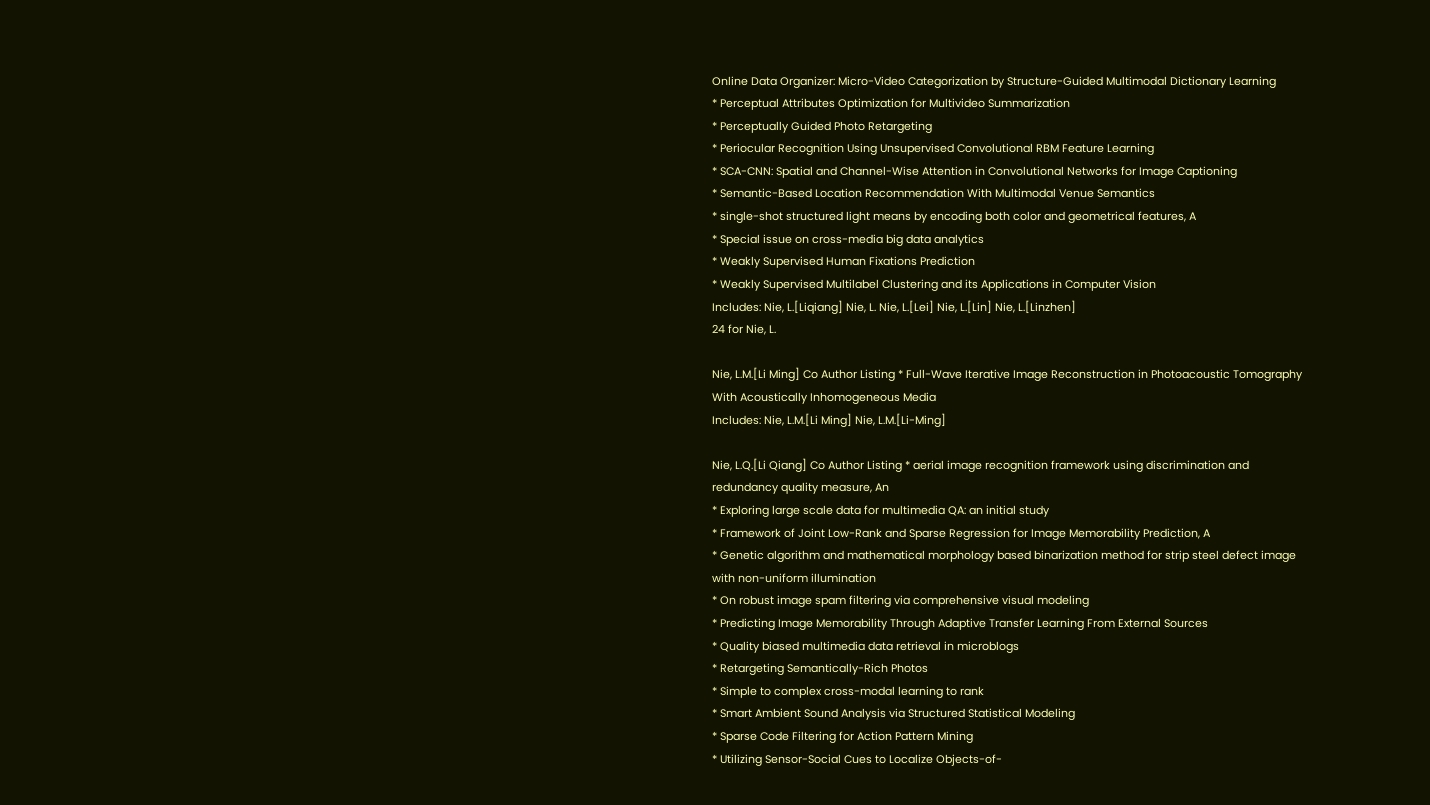Online Data Organizer: Micro-Video Categorization by Structure-Guided Multimodal Dictionary Learning
* Perceptual Attributes Optimization for Multivideo Summarization
* Perceptually Guided Photo Retargeting
* Periocular Recognition Using Unsupervised Convolutional RBM Feature Learning
* SCA-CNN: Spatial and Channel-Wise Attention in Convolutional Networks for Image Captioning
* Semantic-Based Location Recommendation With Multimodal Venue Semantics
* single-shot structured light means by encoding both color and geometrical features, A
* Special issue on cross-media big data analytics
* Weakly Supervised Human Fixations Prediction
* Weakly Supervised Multilabel Clustering and its Applications in Computer Vision
Includes: Nie, L.[Liqiang] Nie, L. Nie, L.[Lei] Nie, L.[Lin] Nie, L.[Linzhen]
24 for Nie, L.

Nie, L.M.[Li Ming] Co Author Listing * Full-Wave Iterative Image Reconstruction in Photoacoustic Tomography With Acoustically Inhomogeneous Media
Includes: Nie, L.M.[Li Ming] Nie, L.M.[Li-Ming]

Nie, L.Q.[Li Qiang] Co Author Listing * aerial image recognition framework using discrimination and redundancy quality measure, An
* Exploring large scale data for multimedia QA: an initial study
* Framework of Joint Low-Rank and Sparse Regression for Image Memorability Prediction, A
* Genetic algorithm and mathematical morphology based binarization method for strip steel defect image with non-uniform illumination
* On robust image spam filtering via comprehensive visual modeling
* Predicting Image Memorability Through Adaptive Transfer Learning From External Sources
* Quality biased multimedia data retrieval in microblogs
* Retargeting Semantically-Rich Photos
* Simple to complex cross-modal learning to rank
* Smart Ambient Sound Analysis via Structured Statistical Modeling
* Sparse Code Filtering for Action Pattern Mining
* Utilizing Sensor-Social Cues to Localize Objects-of-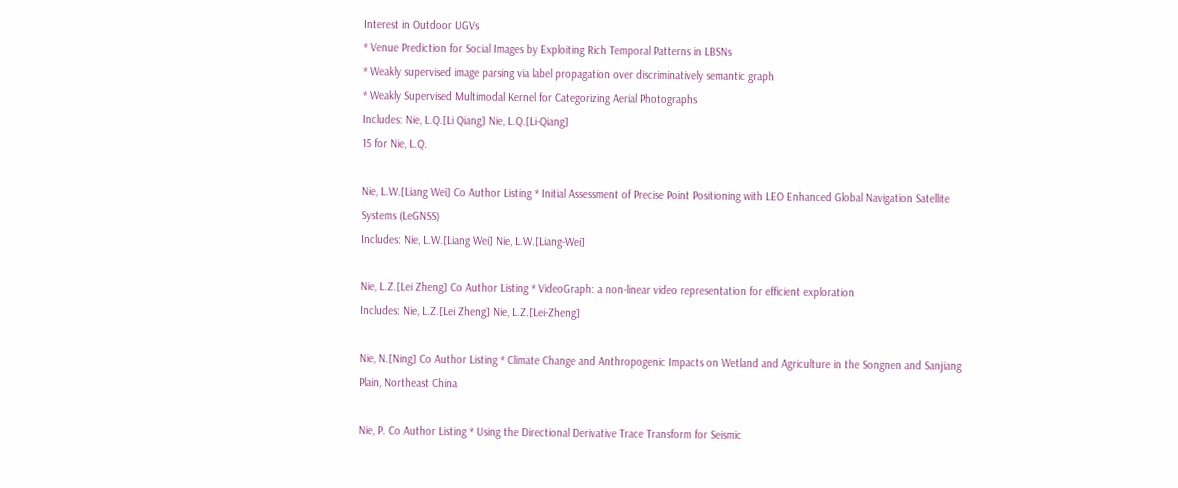Interest in Outdoor UGVs
* Venue Prediction for Social Images by Exploiting Rich Temporal Patterns in LBSNs
* Weakly supervised image parsing via label propagation over discriminatively semantic graph
* Weakly Supervised Multimodal Kernel for Categorizing Aerial Photographs
Includes: Nie, L.Q.[Li Qiang] Nie, L.Q.[Li-Qiang]
15 for Nie, L.Q.

Nie, L.W.[Liang Wei] Co Author Listing * Initial Assessment of Precise Point Positioning with LEO Enhanced Global Navigation Satellite Systems (LeGNSS)
Includes: Nie, L.W.[Liang Wei] Nie, L.W.[Liang-Wei]

Nie, L.Z.[Lei Zheng] Co Author Listing * VideoGraph: a non-linear video representation for efficient exploration
Includes: Nie, L.Z.[Lei Zheng] Nie, L.Z.[Lei-Zheng]

Nie, N.[Ning] Co Author Listing * Climate Change and Anthropogenic Impacts on Wetland and Agriculture in the Songnen and Sanjiang Plain, Northeast China

Nie, P. Co Author Listing * Using the Directional Derivative Trace Transform for Seismic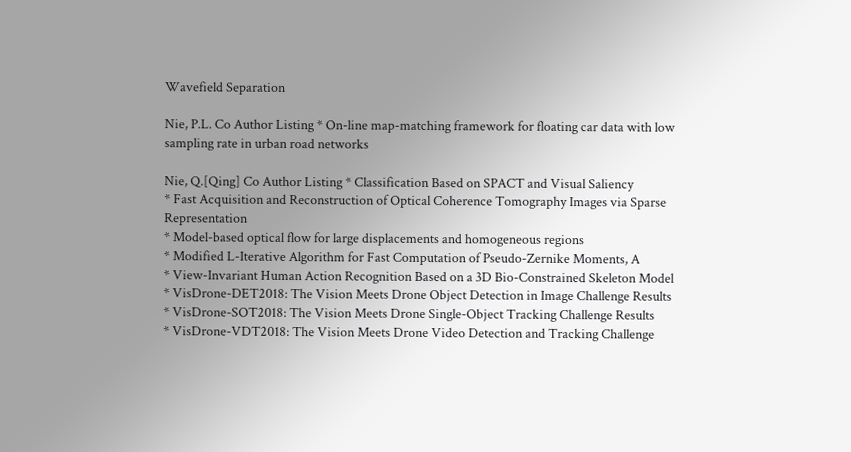Wavefield Separation

Nie, P.L. Co Author Listing * On-line map-matching framework for floating car data with low sampling rate in urban road networks

Nie, Q.[Qing] Co Author Listing * Classification Based on SPACT and Visual Saliency
* Fast Acquisition and Reconstruction of Optical Coherence Tomography Images via Sparse Representation
* Model-based optical flow for large displacements and homogeneous regions
* Modified L-Iterative Algorithm for Fast Computation of Pseudo-Zernike Moments, A
* View-Invariant Human Action Recognition Based on a 3D Bio-Constrained Skeleton Model
* VisDrone-DET2018: The Vision Meets Drone Object Detection in Image Challenge Results
* VisDrone-SOT2018: The Vision Meets Drone Single-Object Tracking Challenge Results
* VisDrone-VDT2018: The Vision Meets Drone Video Detection and Tracking Challenge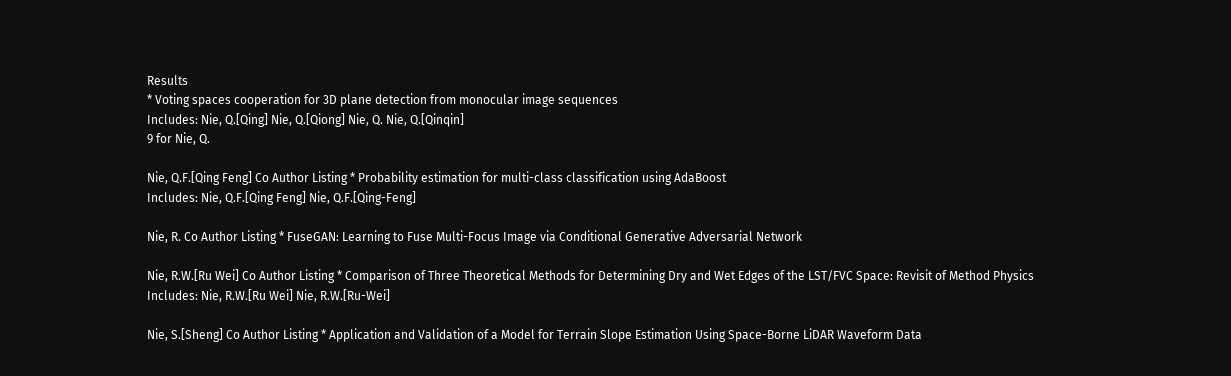Results
* Voting spaces cooperation for 3D plane detection from monocular image sequences
Includes: Nie, Q.[Qing] Nie, Q.[Qiong] Nie, Q. Nie, Q.[Qinqin]
9 for Nie, Q.

Nie, Q.F.[Qing Feng] Co Author Listing * Probability estimation for multi-class classification using AdaBoost
Includes: Nie, Q.F.[Qing Feng] Nie, Q.F.[Qing-Feng]

Nie, R. Co Author Listing * FuseGAN: Learning to Fuse Multi-Focus Image via Conditional Generative Adversarial Network

Nie, R.W.[Ru Wei] Co Author Listing * Comparison of Three Theoretical Methods for Determining Dry and Wet Edges of the LST/FVC Space: Revisit of Method Physics
Includes: Nie, R.W.[Ru Wei] Nie, R.W.[Ru-Wei]

Nie, S.[Sheng] Co Author Listing * Application and Validation of a Model for Terrain Slope Estimation Using Space-Borne LiDAR Waveform Data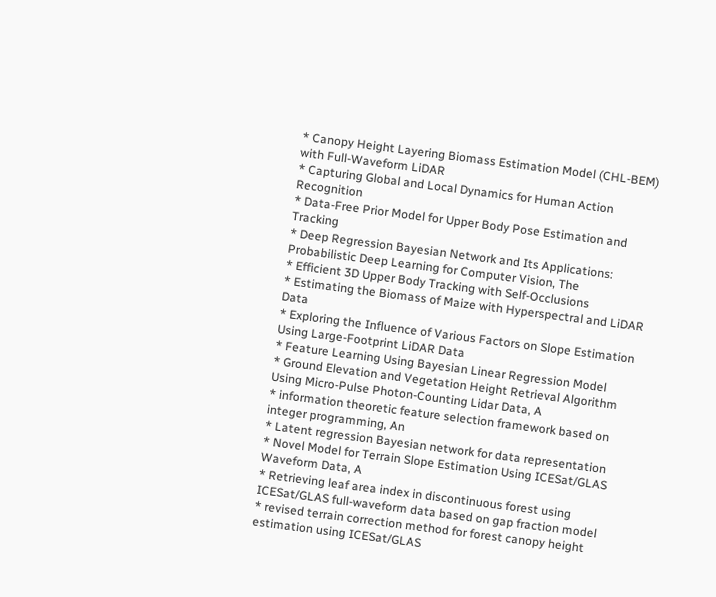* Canopy Height Layering Biomass Estimation Model (CHL-BEM) with Full-Waveform LiDAR
* Capturing Global and Local Dynamics for Human Action Recognition
* Data-Free Prior Model for Upper Body Pose Estimation and Tracking
* Deep Regression Bayesian Network and Its Applications: Probabilistic Deep Learning for Computer Vision, The
* Efficient 3D Upper Body Tracking with Self-Occlusions
* Estimating the Biomass of Maize with Hyperspectral and LiDAR Data
* Exploring the Influence of Various Factors on Slope Estimation Using Large-Footprint LiDAR Data
* Feature Learning Using Bayesian Linear Regression Model
* Ground Elevation and Vegetation Height Retrieval Algorithm Using Micro-Pulse Photon-Counting Lidar Data, A
* information theoretic feature selection framework based on integer programming, An
* Latent regression Bayesian network for data representation
* Novel Model for Terrain Slope Estimation Using ICESat/GLAS Waveform Data, A
* Retrieving leaf area index in discontinuous forest using ICESat/GLAS full-waveform data based on gap fraction model
* revised terrain correction method for forest canopy height estimation using ICESat/GLAS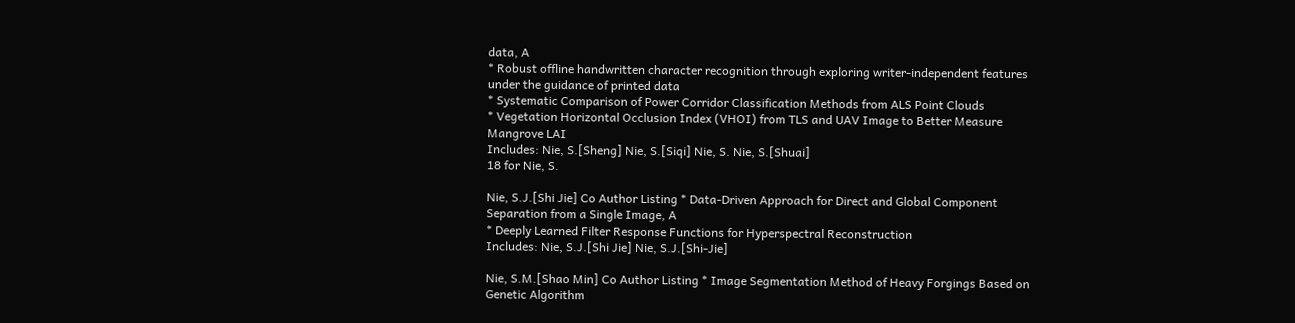data, A
* Robust offline handwritten character recognition through exploring writer-independent features under the guidance of printed data
* Systematic Comparison of Power Corridor Classification Methods from ALS Point Clouds
* Vegetation Horizontal Occlusion Index (VHOI) from TLS and UAV Image to Better Measure Mangrove LAI
Includes: Nie, S.[Sheng] Nie, S.[Siqi] Nie, S. Nie, S.[Shuai]
18 for Nie, S.

Nie, S.J.[Shi Jie] Co Author Listing * Data-Driven Approach for Direct and Global Component Separation from a Single Image, A
* Deeply Learned Filter Response Functions for Hyperspectral Reconstruction
Includes: Nie, S.J.[Shi Jie] Nie, S.J.[Shi-Jie]

Nie, S.M.[Shao Min] Co Author Listing * Image Segmentation Method of Heavy Forgings Based on Genetic Algorithm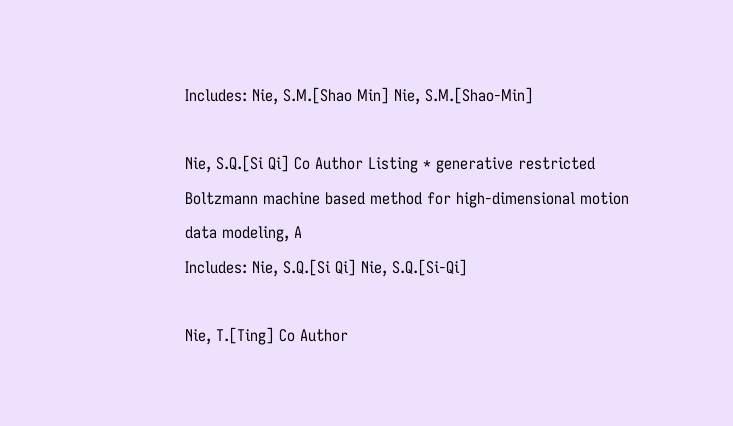Includes: Nie, S.M.[Shao Min] Nie, S.M.[Shao-Min]

Nie, S.Q.[Si Qi] Co Author Listing * generative restricted Boltzmann machine based method for high-dimensional motion data modeling, A
Includes: Nie, S.Q.[Si Qi] Nie, S.Q.[Si-Qi]

Nie, T.[Ting] Co Author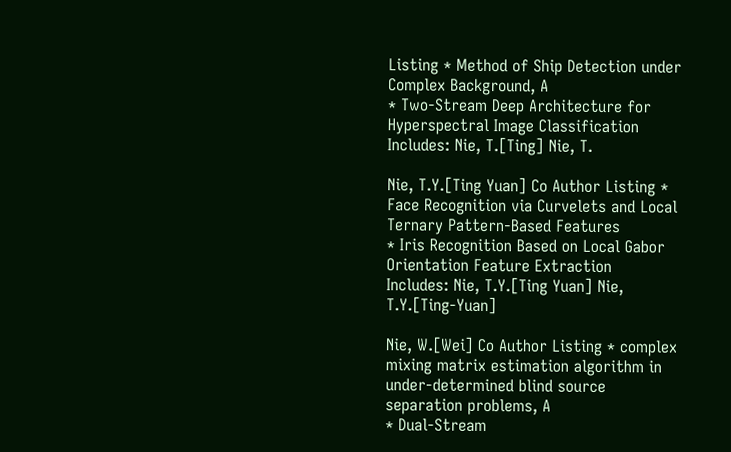Listing * Method of Ship Detection under Complex Background, A
* Two-Stream Deep Architecture for Hyperspectral Image Classification
Includes: Nie, T.[Ting] Nie, T.

Nie, T.Y.[Ting Yuan] Co Author Listing * Face Recognition via Curvelets and Local Ternary Pattern-Based Features
* Iris Recognition Based on Local Gabor Orientation Feature Extraction
Includes: Nie, T.Y.[Ting Yuan] Nie, T.Y.[Ting-Yuan]

Nie, W.[Wei] Co Author Listing * complex mixing matrix estimation algorithm in under-determined blind source separation problems, A
* Dual-Stream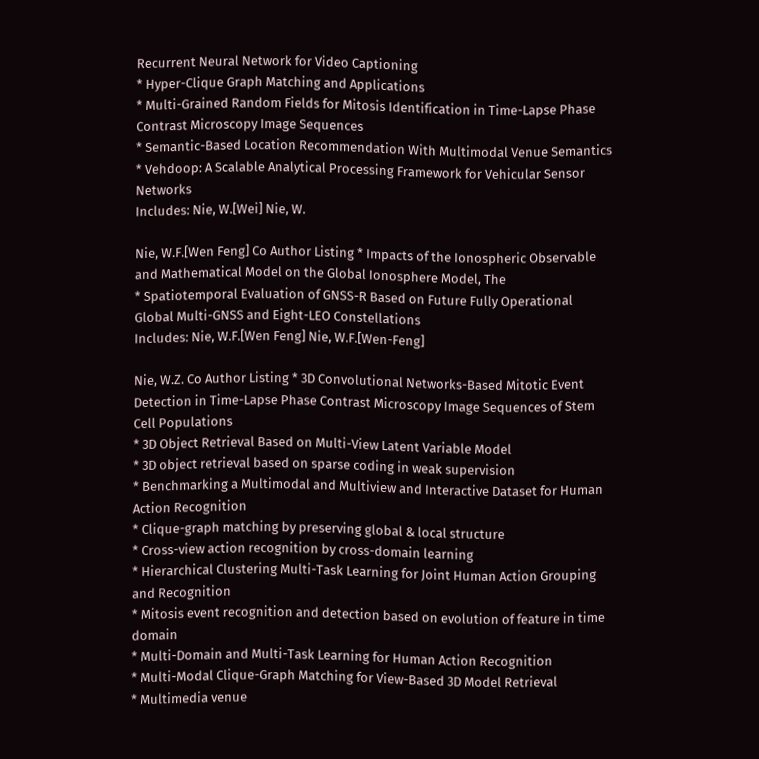Recurrent Neural Network for Video Captioning
* Hyper-Clique Graph Matching and Applications
* Multi-Grained Random Fields for Mitosis Identification in Time-Lapse Phase Contrast Microscopy Image Sequences
* Semantic-Based Location Recommendation With Multimodal Venue Semantics
* Vehdoop: A Scalable Analytical Processing Framework for Vehicular Sensor Networks
Includes: Nie, W.[Wei] Nie, W.

Nie, W.F.[Wen Feng] Co Author Listing * Impacts of the Ionospheric Observable and Mathematical Model on the Global Ionosphere Model, The
* Spatiotemporal Evaluation of GNSS-R Based on Future Fully Operational Global Multi-GNSS and Eight-LEO Constellations
Includes: Nie, W.F.[Wen Feng] Nie, W.F.[Wen-Feng]

Nie, W.Z. Co Author Listing * 3D Convolutional Networks-Based Mitotic Event Detection in Time-Lapse Phase Contrast Microscopy Image Sequences of Stem Cell Populations
* 3D Object Retrieval Based on Multi-View Latent Variable Model
* 3D object retrieval based on sparse coding in weak supervision
* Benchmarking a Multimodal and Multiview and Interactive Dataset for Human Action Recognition
* Clique-graph matching by preserving global & local structure
* Cross-view action recognition by cross-domain learning
* Hierarchical Clustering Multi-Task Learning for Joint Human Action Grouping and Recognition
* Mitosis event recognition and detection based on evolution of feature in time domain
* Multi-Domain and Multi-Task Learning for Human Action Recognition
* Multi-Modal Clique-Graph Matching for View-Based 3D Model Retrieval
* Multimedia venue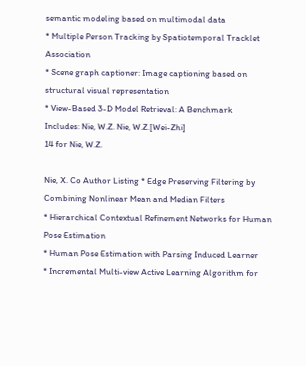semantic modeling based on multimodal data
* Multiple Person Tracking by Spatiotemporal Tracklet Association
* Scene graph captioner: Image captioning based on structural visual representation
* View-Based 3-D Model Retrieval: A Benchmark
Includes: Nie, W.Z. Nie, W.Z.[Wei-Zhi]
14 for Nie, W.Z.

Nie, X. Co Author Listing * Edge Preserving Filtering by Combining Nonlinear Mean and Median Filters
* Hierarchical Contextual Refinement Networks for Human Pose Estimation
* Human Pose Estimation with Parsing Induced Learner
* Incremental Multi-view Active Learning Algorithm for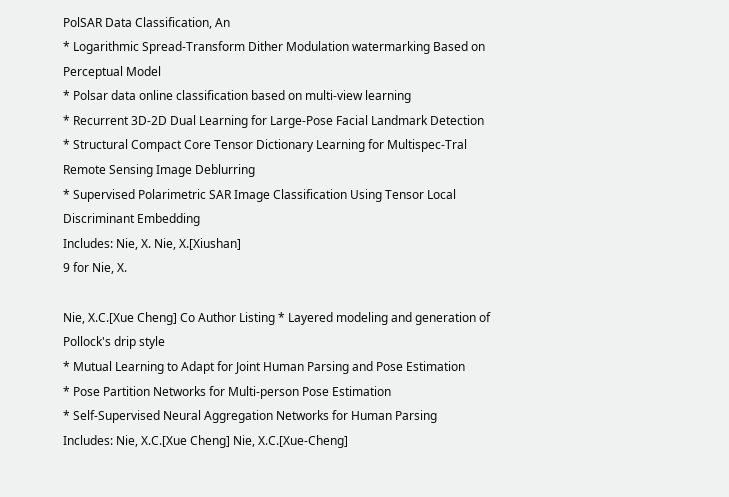PolSAR Data Classification, An
* Logarithmic Spread-Transform Dither Modulation watermarking Based on Perceptual Model
* Polsar data online classification based on multi-view learning
* Recurrent 3D-2D Dual Learning for Large-Pose Facial Landmark Detection
* Structural Compact Core Tensor Dictionary Learning for Multispec-Tral Remote Sensing Image Deblurring
* Supervised Polarimetric SAR Image Classification Using Tensor Local Discriminant Embedding
Includes: Nie, X. Nie, X.[Xiushan]
9 for Nie, X.

Nie, X.C.[Xue Cheng] Co Author Listing * Layered modeling and generation of Pollock's drip style
* Mutual Learning to Adapt for Joint Human Parsing and Pose Estimation
* Pose Partition Networks for Multi-person Pose Estimation
* Self-Supervised Neural Aggregation Networks for Human Parsing
Includes: Nie, X.C.[Xue Cheng] Nie, X.C.[Xue-Cheng]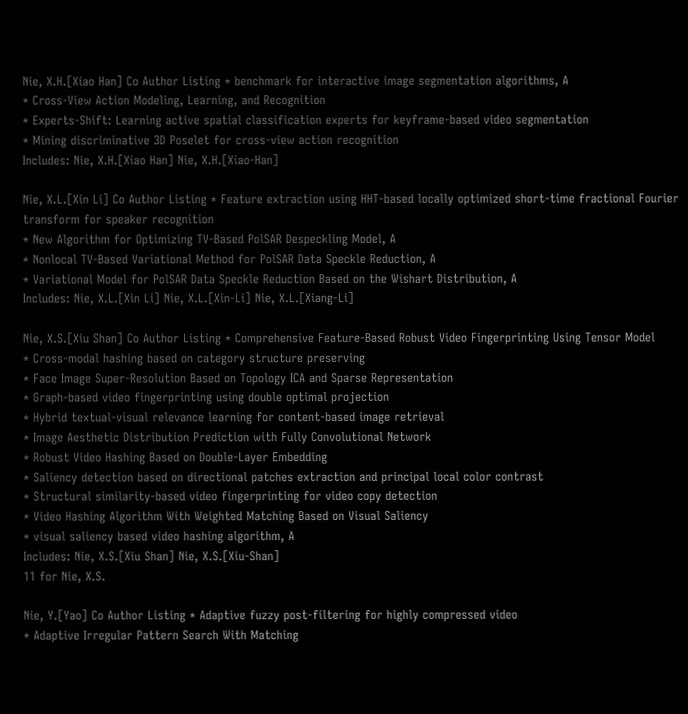Nie, X.H.[Xiao Han] Co Author Listing * benchmark for interactive image segmentation algorithms, A
* Cross-View Action Modeling, Learning, and Recognition
* Experts-Shift: Learning active spatial classification experts for keyframe-based video segmentation
* Mining discriminative 3D Poselet for cross-view action recognition
Includes: Nie, X.H.[Xiao Han] Nie, X.H.[Xiao-Han]

Nie, X.L.[Xin Li] Co Author Listing * Feature extraction using HHT-based locally optimized short-time fractional Fourier transform for speaker recognition
* New Algorithm for Optimizing TV-Based PolSAR Despeckling Model, A
* Nonlocal TV-Based Variational Method for PolSAR Data Speckle Reduction, A
* Variational Model for PolSAR Data Speckle Reduction Based on the Wishart Distribution, A
Includes: Nie, X.L.[Xin Li] Nie, X.L.[Xin-Li] Nie, X.L.[Xiang-Li]

Nie, X.S.[Xiu Shan] Co Author Listing * Comprehensive Feature-Based Robust Video Fingerprinting Using Tensor Model
* Cross-modal hashing based on category structure preserving
* Face Image Super-Resolution Based on Topology ICA and Sparse Representation
* Graph-based video fingerprinting using double optimal projection
* Hybrid textual-visual relevance learning for content-based image retrieval
* Image Aesthetic Distribution Prediction with Fully Convolutional Network
* Robust Video Hashing Based on Double-Layer Embedding
* Saliency detection based on directional patches extraction and principal local color contrast
* Structural similarity-based video fingerprinting for video copy detection
* Video Hashing Algorithm With Weighted Matching Based on Visual Saliency
* visual saliency based video hashing algorithm, A
Includes: Nie, X.S.[Xiu Shan] Nie, X.S.[Xiu-Shan]
11 for Nie, X.S.

Nie, Y.[Yao] Co Author Listing * Adaptive fuzzy post-filtering for highly compressed video
* Adaptive Irregular Pattern Search With Matching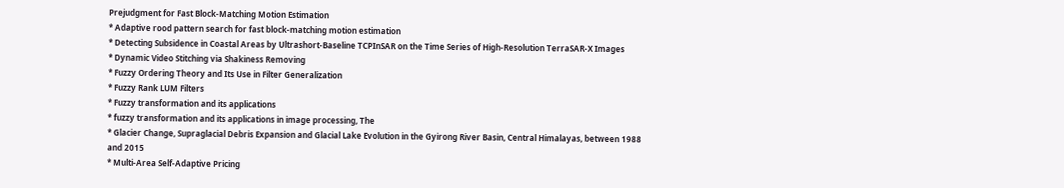Prejudgment for Fast Block-Matching Motion Estimation
* Adaptive rood pattern search for fast block-matching motion estimation
* Detecting Subsidence in Coastal Areas by Ultrashort-Baseline TCPInSAR on the Time Series of High-Resolution TerraSAR-X Images
* Dynamic Video Stitching via Shakiness Removing
* Fuzzy Ordering Theory and Its Use in Filter Generalization
* Fuzzy Rank LUM Filters
* Fuzzy transformation and its applications
* fuzzy transformation and its applications in image processing, The
* Glacier Change, Supraglacial Debris Expansion and Glacial Lake Evolution in the Gyirong River Basin, Central Himalayas, between 1988 and 2015
* Multi-Area Self-Adaptive Pricing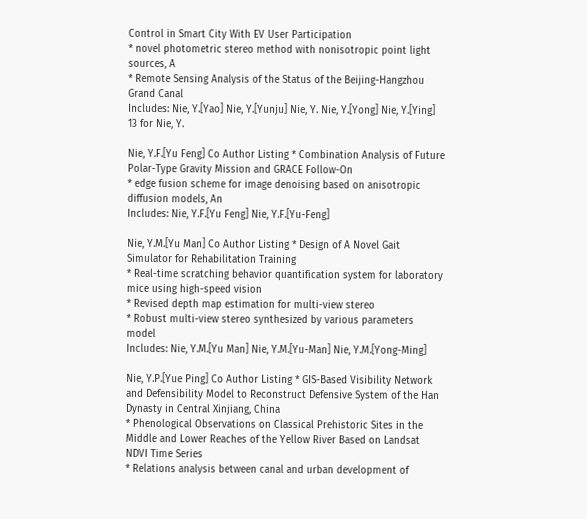Control in Smart City With EV User Participation
* novel photometric stereo method with nonisotropic point light sources, A
* Remote Sensing Analysis of the Status of the Beijing-Hangzhou Grand Canal
Includes: Nie, Y.[Yao] Nie, Y.[Yunju] Nie, Y. Nie, Y.[Yong] Nie, Y.[Ying]
13 for Nie, Y.

Nie, Y.F.[Yu Feng] Co Author Listing * Combination Analysis of Future Polar-Type Gravity Mission and GRACE Follow-On
* edge fusion scheme for image denoising based on anisotropic diffusion models, An
Includes: Nie, Y.F.[Yu Feng] Nie, Y.F.[Yu-Feng]

Nie, Y.M.[Yu Man] Co Author Listing * Design of A Novel Gait Simulator for Rehabilitation Training
* Real-time scratching behavior quantification system for laboratory mice using high-speed vision
* Revised depth map estimation for multi-view stereo
* Robust multi-view stereo synthesized by various parameters model
Includes: Nie, Y.M.[Yu Man] Nie, Y.M.[Yu-Man] Nie, Y.M.[Yong-Ming]

Nie, Y.P.[Yue Ping] Co Author Listing * GIS-Based Visibility Network and Defensibility Model to Reconstruct Defensive System of the Han Dynasty in Central Xinjiang, China
* Phenological Observations on Classical Prehistoric Sites in the Middle and Lower Reaches of the Yellow River Based on Landsat NDVI Time Series
* Relations analysis between canal and urban development of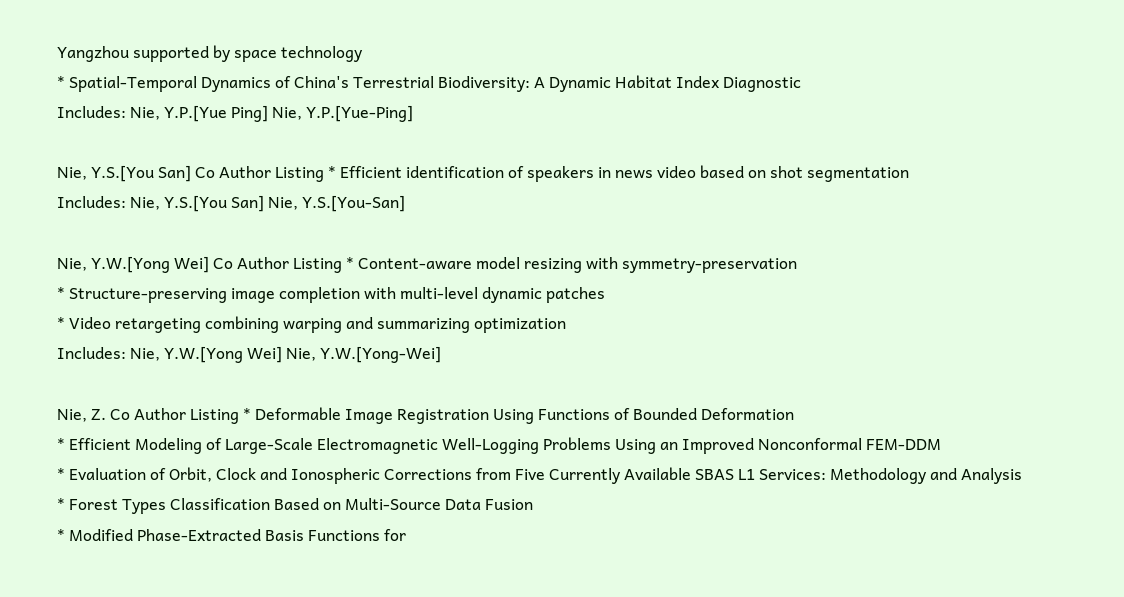Yangzhou supported by space technology
* Spatial-Temporal Dynamics of China's Terrestrial Biodiversity: A Dynamic Habitat Index Diagnostic
Includes: Nie, Y.P.[Yue Ping] Nie, Y.P.[Yue-Ping]

Nie, Y.S.[You San] Co Author Listing * Efficient identification of speakers in news video based on shot segmentation
Includes: Nie, Y.S.[You San] Nie, Y.S.[You-San]

Nie, Y.W.[Yong Wei] Co Author Listing * Content-aware model resizing with symmetry-preservation
* Structure-preserving image completion with multi-level dynamic patches
* Video retargeting combining warping and summarizing optimization
Includes: Nie, Y.W.[Yong Wei] Nie, Y.W.[Yong-Wei]

Nie, Z. Co Author Listing * Deformable Image Registration Using Functions of Bounded Deformation
* Efficient Modeling of Large-Scale Electromagnetic Well-Logging Problems Using an Improved Nonconformal FEM-DDM
* Evaluation of Orbit, Clock and Ionospheric Corrections from Five Currently Available SBAS L1 Services: Methodology and Analysis
* Forest Types Classification Based on Multi-Source Data Fusion
* Modified Phase-Extracted Basis Functions for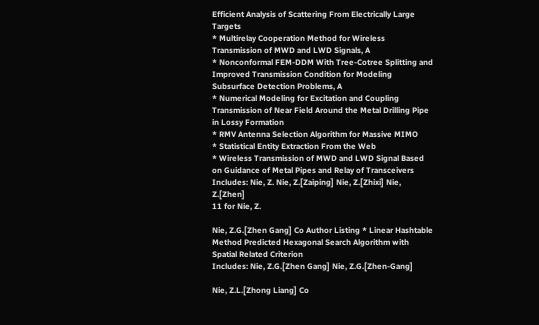Efficient Analysis of Scattering From Electrically Large Targets
* Multirelay Cooperation Method for Wireless Transmission of MWD and LWD Signals, A
* Nonconformal FEM-DDM With Tree-Cotree Splitting and Improved Transmission Condition for Modeling Subsurface Detection Problems, A
* Numerical Modeling for Excitation and Coupling Transmission of Near Field Around the Metal Drilling Pipe in Lossy Formation
* RMV Antenna Selection Algorithm for Massive MIMO
* Statistical Entity Extraction From the Web
* Wireless Transmission of MWD and LWD Signal Based on Guidance of Metal Pipes and Relay of Transceivers
Includes: Nie, Z. Nie, Z.[Zaiping] Nie, Z.[Zhixi] Nie, Z.[Zhen]
11 for Nie, Z.

Nie, Z.G.[Zhen Gang] Co Author Listing * Linear Hashtable Method Predicted Hexagonal Search Algorithm with Spatial Related Criterion
Includes: Nie, Z.G.[Zhen Gang] Nie, Z.G.[Zhen-Gang]

Nie, Z.L.[Zhong Liang] Co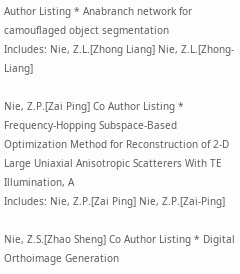Author Listing * Anabranch network for camouflaged object segmentation
Includes: Nie, Z.L.[Zhong Liang] Nie, Z.L.[Zhong-Liang]

Nie, Z.P.[Zai Ping] Co Author Listing * Frequency-Hopping Subspace-Based Optimization Method for Reconstruction of 2-D Large Uniaxial Anisotropic Scatterers With TE Illumination, A
Includes: Nie, Z.P.[Zai Ping] Nie, Z.P.[Zai-Ping]

Nie, Z.S.[Zhao Sheng] Co Author Listing * Digital Orthoimage Generation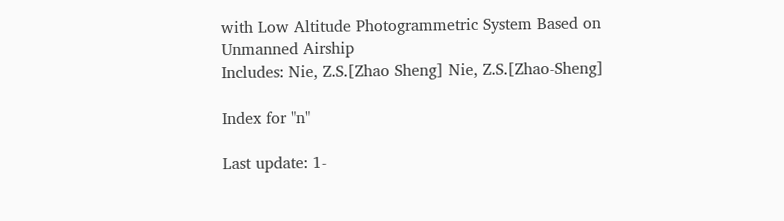with Low Altitude Photogrammetric System Based on Unmanned Airship
Includes: Nie, Z.S.[Zhao Sheng] Nie, Z.S.[Zhao-Sheng]

Index for "n"

Last update: 1-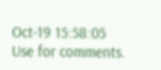Oct-19 15:58:05
Use for comments.